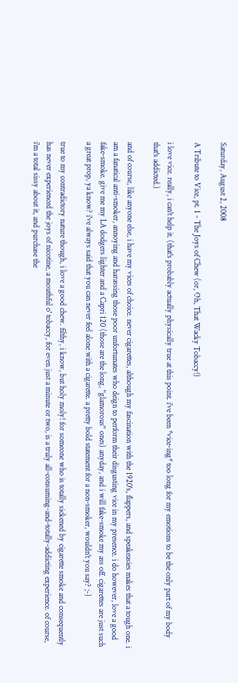Saturday, August 2, 2008

A Tribute to Vice, pt. 1 - The Joys of Chew (or, Oh, That Wacky Tobaccy!)

i love vice. really, i can't help it. (that's probably actually physically true at this point. i've been *vice-ing* too long for my emotions to be the only part of my body that's addicted.)

and of course, like anyone else, i have my vices of choice. never cigarettes, although my fascination with the 1920's, flappers, and speakeasies makes that a tough one. i am a fanatical anti-smoker, annoying and harassing those poor unfortunates who deign to perform their disgusting vice in my presence. i do however, love a good fake-smoke. give me my LA dodgers lighter and a Capri 120 (those are the long, "glamorous" ones) anyday, and i will fake-smoke my ass off. cigarettes are just such a great prop, ya know? i've always said that you can never feel alone with a cigarette. a pretty bold statement for a non-smoker, wouldn't you say? ;-)

true to my contradictory nature though, i love a good chew. filthy, i know, but holy moly! for someone who is totally sickened by cigarette smoke and consequently has never experienced the joys of nicotine, a mouthful o' tobaccy, for even just a minute or two, is a truly all-consuming-and-totally-addicting experience. of course, i'm a total sissy about it, and purchase the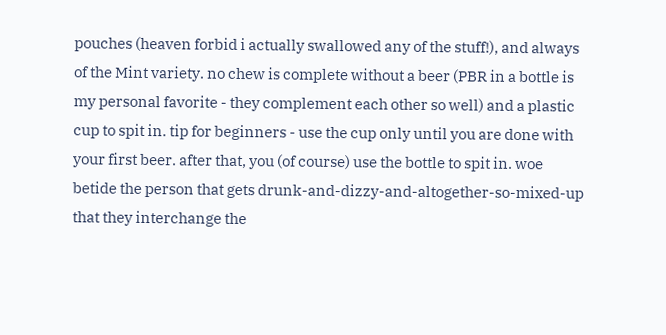pouches (heaven forbid i actually swallowed any of the stuff!), and always of the Mint variety. no chew is complete without a beer (PBR in a bottle is my personal favorite - they complement each other so well) and a plastic cup to spit in. tip for beginners - use the cup only until you are done with your first beer. after that, you (of course) use the bottle to spit in. woe betide the person that gets drunk-and-dizzy-and-altogether-so-mixed-up that they interchange the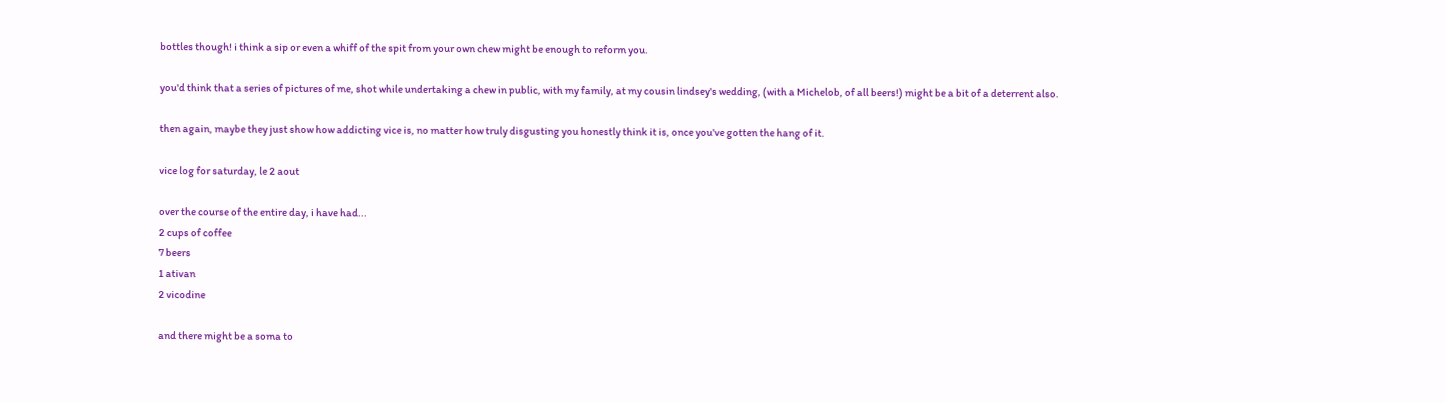bottles though! i think a sip or even a whiff of the spit from your own chew might be enough to reform you.

you'd think that a series of pictures of me, shot while undertaking a chew in public, with my family, at my cousin lindsey's wedding, (with a Michelob, of all beers!) might be a bit of a deterrent also.

then again, maybe they just show how addicting vice is, no matter how truly disgusting you honestly think it is, once you've gotten the hang of it.

vice log for saturday, le 2 aout

over the course of the entire day, i have had...
2 cups of coffee
7 beers
1 ativan
2 vicodine

and there might be a soma to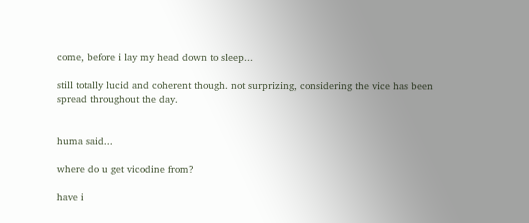come, before i lay my head down to sleep...

still totally lucid and coherent though. not surprizing, considering the vice has been spread throughout the day.


huma said...

where do u get vicodine from?

have i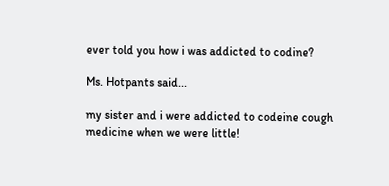ever told you how i was addicted to codine?

Ms. Hotpants said...

my sister and i were addicted to codeine cough medicine when we were little!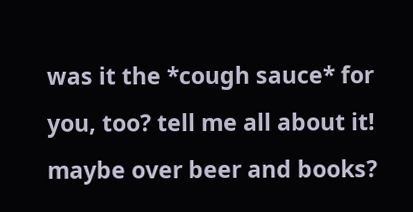was it the *cough sauce* for you, too? tell me all about it! maybe over beer and books?